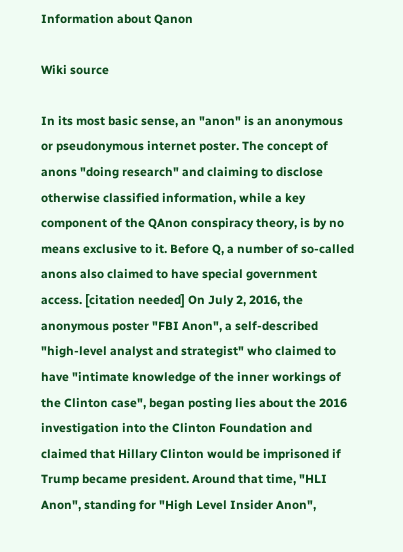Information about Qanon

Wiki source

In its most basic sense, an "anon" is an anonymous or pseudonymous internet poster. The concept of anons "doing research" and claiming to disclose otherwise classified information, while a key component of the QAnon conspiracy theory, is by no means exclusive to it. Before Q, a number of so-called anons also claimed to have special government access. [citation needed] On July 2, 2016, the anonymous poster "FBI Anon", a self-described "high-level analyst and strategist" who claimed to have "intimate knowledge of the inner workings of the Clinton case", began posting lies about the 2016 investigation into the Clinton Foundation and claimed that Hillary Clinton would be imprisoned if Trump became president. Around that time, "HLI Anon", standing for "High Level Insider Anon",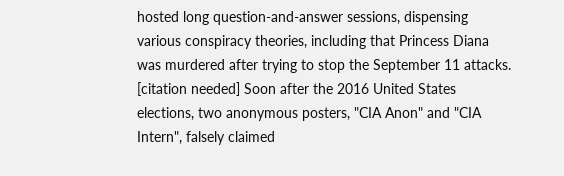hosted long question-and-answer sessions, dispensing various conspiracy theories, including that Princess Diana was murdered after trying to stop the September 11 attacks. [citation needed] Soon after the 2016 United States elections, two anonymous posters, "CIA Anon" and "CIA Intern", falsely claimed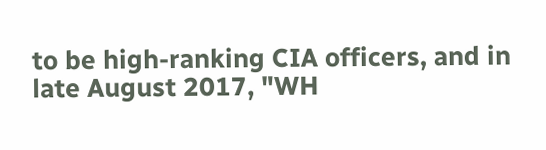to be high-ranking CIA officers, and in late August 2017, "WH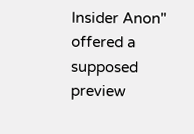Insider Anon" offered a supposed preview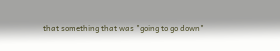that something that was "going to go down"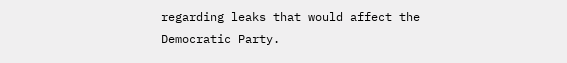regarding leaks that would affect the Democratic Party.